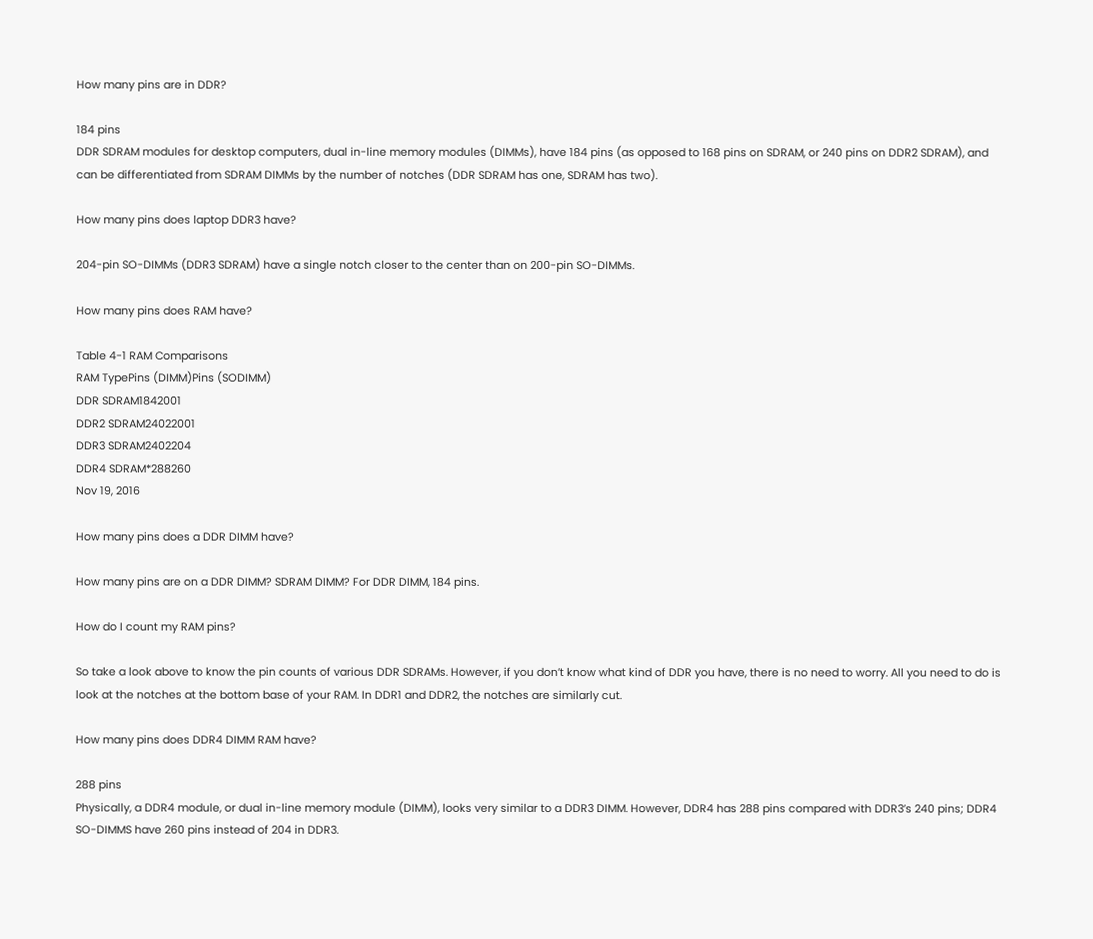How many pins are in DDR?

184 pins
DDR SDRAM modules for desktop computers, dual in-line memory modules (DIMMs), have 184 pins (as opposed to 168 pins on SDRAM, or 240 pins on DDR2 SDRAM), and can be differentiated from SDRAM DIMMs by the number of notches (DDR SDRAM has one, SDRAM has two).

How many pins does laptop DDR3 have?

204-pin SO-DIMMs (DDR3 SDRAM) have a single notch closer to the center than on 200-pin SO-DIMMs.

How many pins does RAM have?

Table 4-1 RAM Comparisons
RAM TypePins (DIMM)Pins (SODIMM)
DDR SDRAM1842001
DDR2 SDRAM24022001
DDR3 SDRAM2402204
DDR4 SDRAM*288260
Nov 19, 2016

How many pins does a DDR DIMM have?

How many pins are on a DDR DIMM? SDRAM DIMM? For DDR DIMM, 184 pins.

How do I count my RAM pins?

So take a look above to know the pin counts of various DDR SDRAMs. However, if you don’t know what kind of DDR you have, there is no need to worry. All you need to do is look at the notches at the bottom base of your RAM. In DDR1 and DDR2, the notches are similarly cut.

How many pins does DDR4 DIMM RAM have?

288 pins
Physically, a DDR4 module, or dual in-line memory module (DIMM), looks very similar to a DDR3 DIMM. However, DDR4 has 288 pins compared with DDR3’s 240 pins; DDR4 SO-DIMMS have 260 pins instead of 204 in DDR3.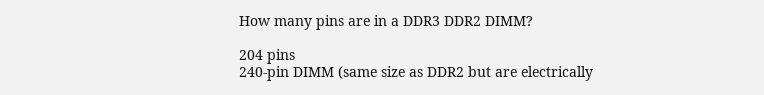How many pins are in a DDR3 DDR2 DIMM?

204 pins
240-pin DIMM (same size as DDR2 but are electrically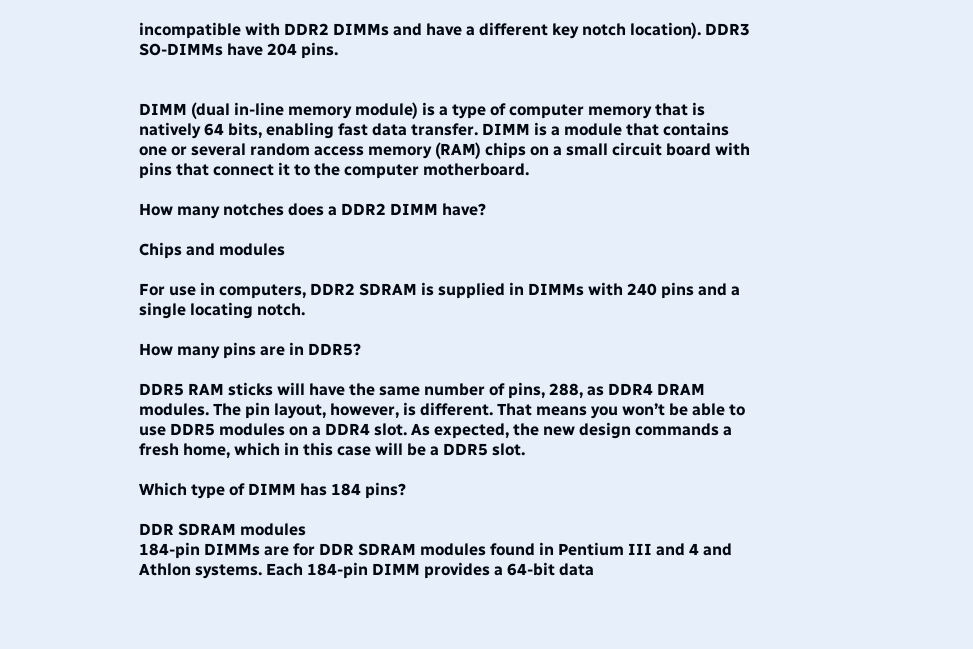incompatible with DDR2 DIMMs and have a different key notch location). DDR3 SO-DIMMs have 204 pins.


DIMM (dual in-line memory module) is a type of computer memory that is natively 64 bits, enabling fast data transfer. DIMM is a module that contains one or several random access memory (RAM) chips on a small circuit board with pins that connect it to the computer motherboard.

How many notches does a DDR2 DIMM have?

Chips and modules

For use in computers, DDR2 SDRAM is supplied in DIMMs with 240 pins and a single locating notch.

How many pins are in DDR5?

DDR5 RAM sticks will have the same number of pins, 288, as DDR4 DRAM modules. The pin layout, however, is different. That means you won’t be able to use DDR5 modules on a DDR4 slot. As expected, the new design commands a fresh home, which in this case will be a DDR5 slot.

Which type of DIMM has 184 pins?

DDR SDRAM modules
184-pin DIMMs are for DDR SDRAM modules found in Pentium III and 4 and Athlon systems. Each 184-pin DIMM provides a 64-bit data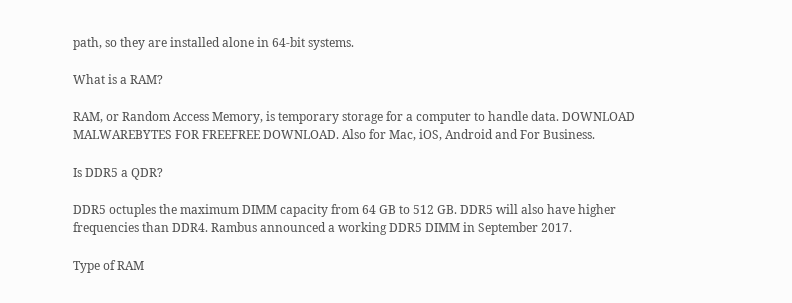path, so they are installed alone in 64-bit systems.

What is a RAM?

RAM, or Random Access Memory, is temporary storage for a computer to handle data. DOWNLOAD MALWAREBYTES FOR FREEFREE DOWNLOAD. Also for Mac, iOS, Android and For Business.

Is DDR5 a QDR?

DDR5 octuples the maximum DIMM capacity from 64 GB to 512 GB. DDR5 will also have higher frequencies than DDR4. Rambus announced a working DDR5 DIMM in September 2017.

Type of RAM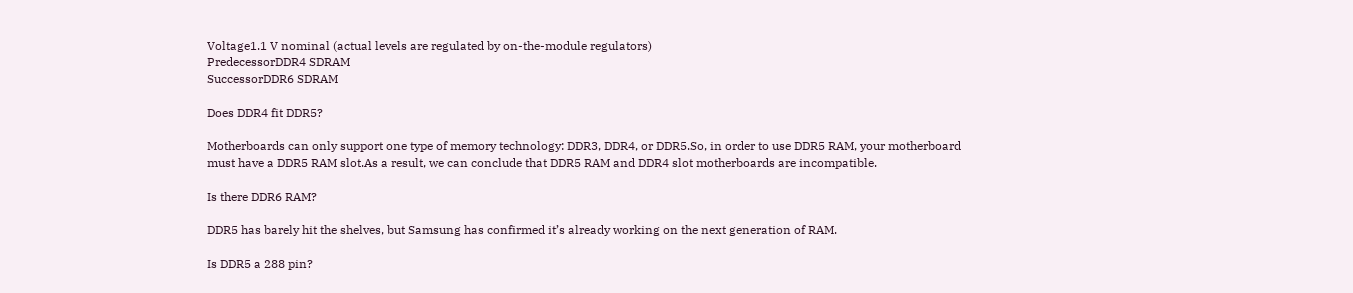Voltage1.1 V nominal (actual levels are regulated by on-the-module regulators)
PredecessorDDR4 SDRAM
SuccessorDDR6 SDRAM

Does DDR4 fit DDR5?

Motherboards can only support one type of memory technology: DDR3, DDR4, or DDR5.So, in order to use DDR5 RAM, your motherboard must have a DDR5 RAM slot.As a result, we can conclude that DDR5 RAM and DDR4 slot motherboards are incompatible.

Is there DDR6 RAM?

DDR5 has barely hit the shelves, but Samsung has confirmed it’s already working on the next generation of RAM.

Is DDR5 a 288 pin?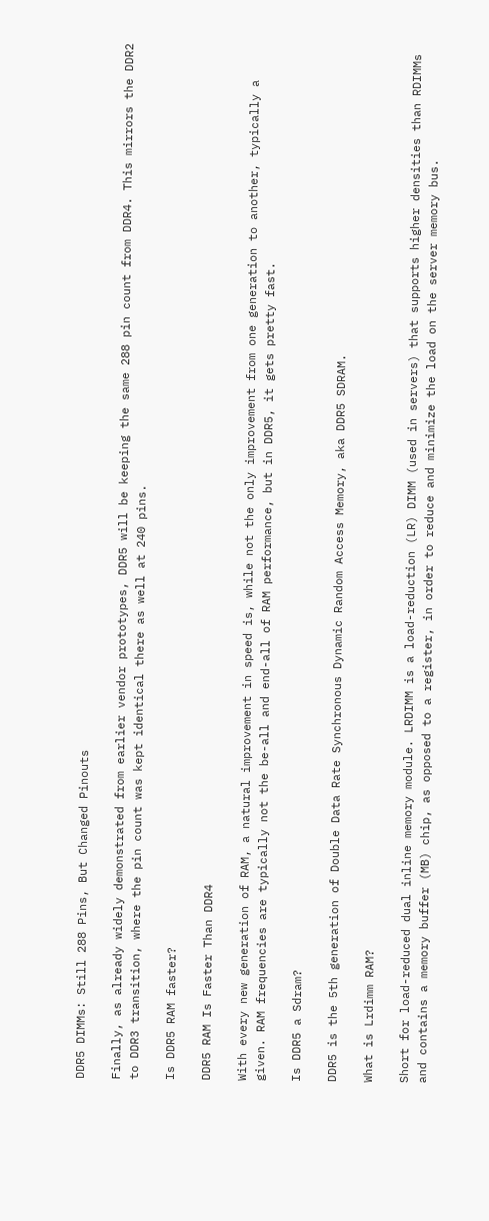DDR5 DIMMs: Still 288 Pins, But Changed Pinouts

Finally, as already widely demonstrated from earlier vendor prototypes, DDR5 will be keeping the same 288 pin count from DDR4. This mirrors the DDR2 to DDR3 transition, where the pin count was kept identical there as well at 240 pins.

Is DDR5 RAM faster?

DDR5 RAM Is Faster Than DDR4

With every new generation of RAM, a natural improvement in speed is, while not the only improvement from one generation to another, typically a given. RAM frequencies are typically not the be-all and end-all of RAM performance, but in DDR5, it gets pretty fast.

Is DDR5 a Sdram?

DDR5 is the 5th generation of Double Data Rate Synchronous Dynamic Random Access Memory, aka DDR5 SDRAM.

What is Lrdimm RAM?

Short for load-reduced dual inline memory module. LRDIMM is a load-reduction (LR) DIMM (used in servers) that supports higher densities than RDIMMs and contains a memory buffer (MB) chip, as opposed to a register, in order to reduce and minimize the load on the server memory bus.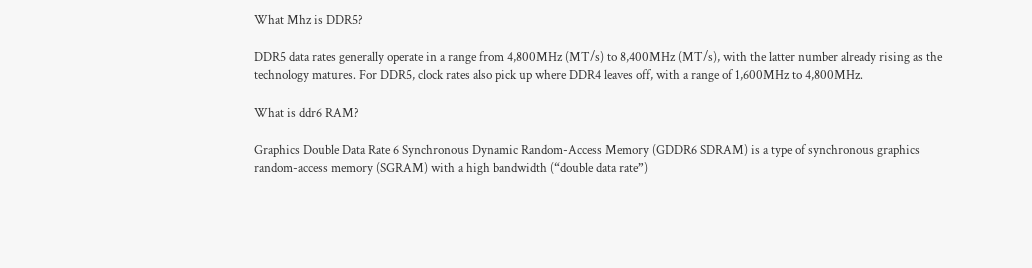What Mhz is DDR5?

DDR5 data rates generally operate in a range from 4,800MHz (MT/s) to 8,400MHz (MT/s), with the latter number already rising as the technology matures. For DDR5, clock rates also pick up where DDR4 leaves off, with a range of 1,600MHz to 4,800MHz.

What is ddr6 RAM?

Graphics Double Data Rate 6 Synchronous Dynamic Random-Access Memory (GDDR6 SDRAM) is a type of synchronous graphics random-access memory (SGRAM) with a high bandwidth (“double data rate”)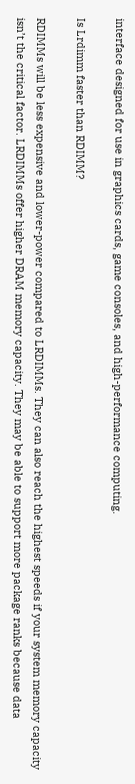interface designed for use in graphics cards, game consoles, and high-performance computing.

Is Lrdimm faster than RDIMM?

RDIMMs will be less expensive and lower-power compared to LRDIMMs. They can also reach the highest speeds if your system memory capacity isn’t the critical factor. LRDIMMs offer higher DRAM memory capacity. They may be able to support more package ranks because data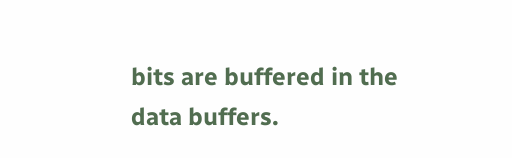bits are buffered in the data buffers.